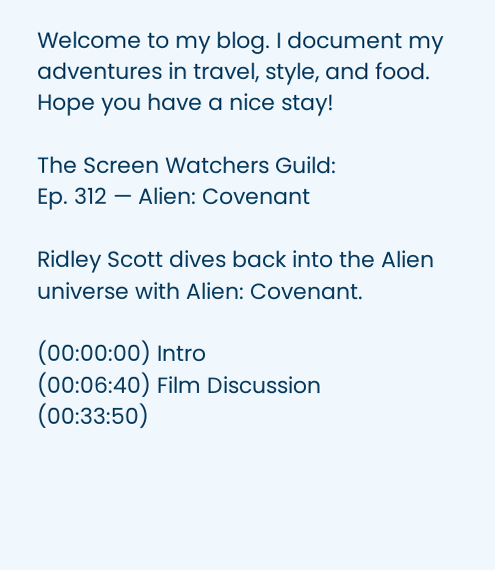Welcome to my blog. I document my adventures in travel, style, and food. Hope you have a nice stay!

The Screen Watchers Guild:
Ep. 312 — Alien: Covenant

Ridley Scott dives back into the Alien universe with Alien: Covenant.

(00:00:00) Intro
(00:06:40) Film Discussion
(00:33:50)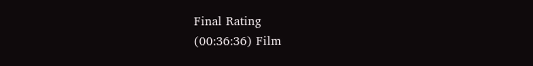Final Rating
(00:36:36) Film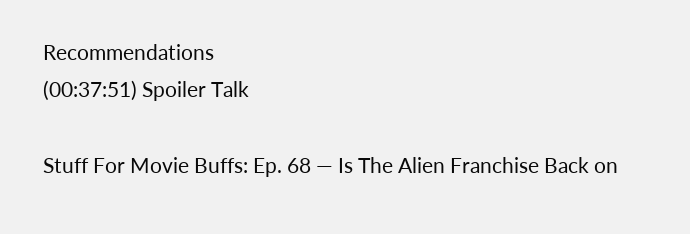Recommendations
(00:37:51) Spoiler Talk

Stuff For Movie Buffs: Ep. 68 — Is The Alien Franchise Back on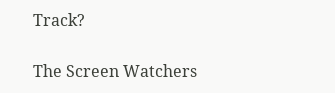Track?

The Screen Watchers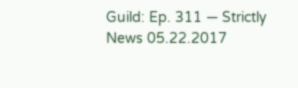Guild: Ep. 311 — Strictly News 05.22.2017